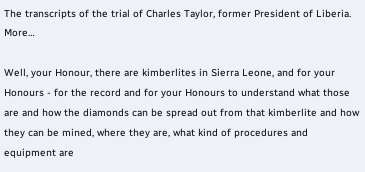The transcripts of the trial of Charles Taylor, former President of Liberia. More…

Well, your Honour, there are kimberlites in Sierra Leone, and for your Honours - for the record and for your Honours to understand what those are and how the diamonds can be spread out from that kimberlite and how they can be mined, where they are, what kind of procedures and equipment are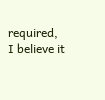required, I believe it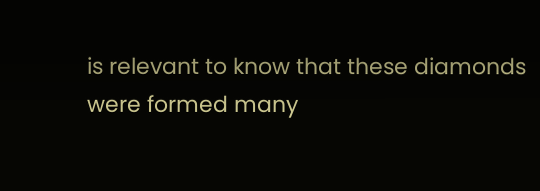is relevant to know that these diamonds were formed many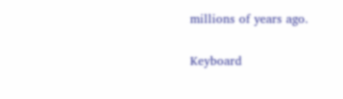millions of years ago.

Keyboard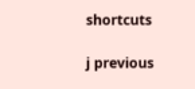shortcuts

j previous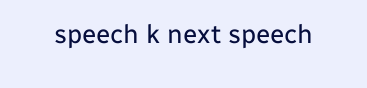speech k next speech